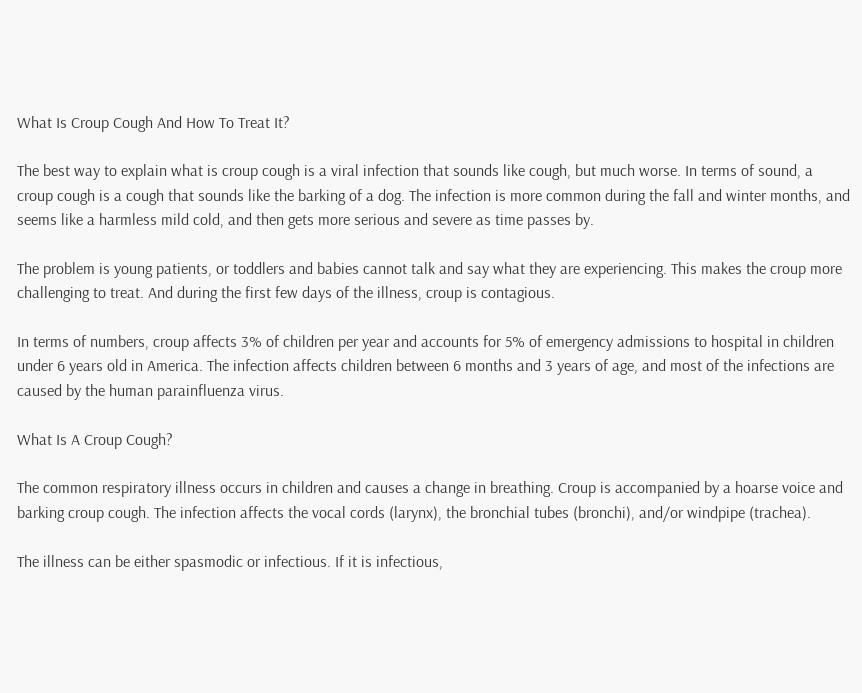What Is Croup Cough And How To Treat It?

The best way to explain what is croup cough is a viral infection that sounds like cough, but much worse. In terms of sound, a croup cough is a cough that sounds like the barking of a dog. The infection is more common during the fall and winter months, and seems like a harmless mild cold, and then gets more serious and severe as time passes by.

The problem is young patients, or toddlers and babies cannot talk and say what they are experiencing. This makes the croup more challenging to treat. And during the first few days of the illness, croup is contagious.

In terms of numbers, croup affects 3% of children per year and accounts for 5% of emergency admissions to hospital in children under 6 years old in America. The infection affects children between 6 months and 3 years of age, and most of the infections are caused by the human parainfluenza virus.

What Is A Croup Cough?

The common respiratory illness occurs in children and causes a change in breathing. Croup is accompanied by a hoarse voice and barking croup cough. The infection affects the vocal cords (larynx), the bronchial tubes (bronchi), and/or windpipe (trachea).

The illness can be either spasmodic or infectious. If it is infectious,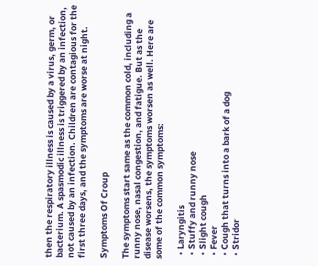then the respiratory illness is caused by a virus, germ, or bacterium. A spasmodic illness is triggered by an infection, not caused by an infection. Children are contagious for the first three days, and the symptoms are worse at night.

Symptoms Of Croup

The symptoms start same as the common cold, including a runny nose, nasal congestion, and fatigue. But as the disease worsens, the symptoms worsen as well. Here are some of the common symptoms:

  • Laryngitis
  • Stuffy and runny nose
  • Slight cough
  • Fever
  • Cough that turns into a bark of a dog
  • Stridor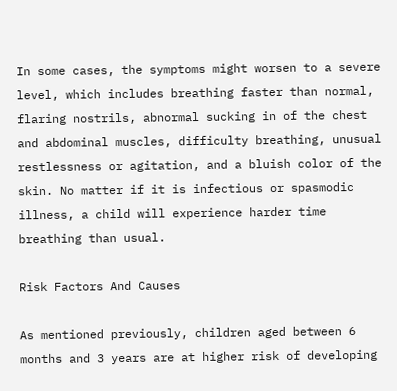In some cases, the symptoms might worsen to a severe level, which includes breathing faster than normal, flaring nostrils, abnormal sucking in of the chest and abdominal muscles, difficulty breathing, unusual restlessness or agitation, and a bluish color of the skin. No matter if it is infectious or spasmodic illness, a child will experience harder time breathing than usual.

Risk Factors And Causes

As mentioned previously, children aged between 6 months and 3 years are at higher risk of developing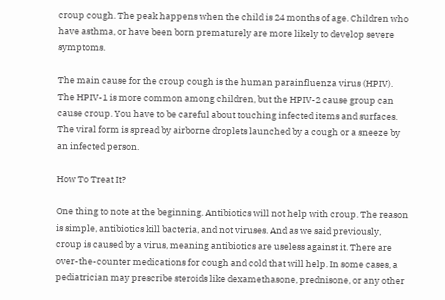croup cough. The peak happens when the child is 24 months of age. Children who have asthma, or have been born prematurely are more likely to develop severe symptoms.

The main cause for the croup cough is the human parainfluenza virus (HPIV). The HPIV-1 is more common among children, but the HPIV-2 cause group can cause croup. You have to be careful about touching infected items and surfaces. The viral form is spread by airborne droplets launched by a cough or a sneeze by an infected person.

How To Treat It?

One thing to note at the beginning. Antibiotics will not help with croup. The reason is simple, antibiotics kill bacteria, and not viruses. And as we said previously, croup is caused by a virus, meaning antibiotics are useless against it. There are over-the-counter medications for cough and cold that will help. In some cases, a pediatrician may prescribe steroids like dexamethasone, prednisone, or any other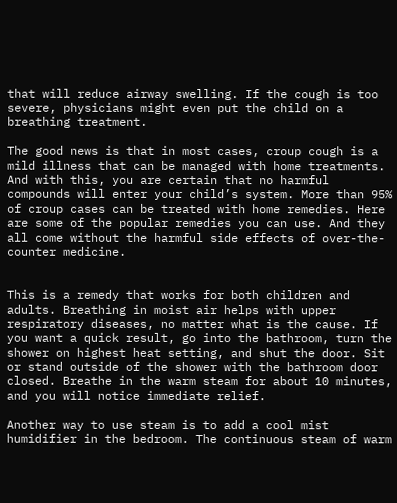that will reduce airway swelling. If the cough is too severe, physicians might even put the child on a breathing treatment.

The good news is that in most cases, croup cough is a mild illness that can be managed with home treatments. And with this, you are certain that no harmful compounds will enter your child’s system. More than 95% of croup cases can be treated with home remedies. Here are some of the popular remedies you can use. And they all come without the harmful side effects of over-the-counter medicine.


This is a remedy that works for both children and adults. Breathing in moist air helps with upper respiratory diseases, no matter what is the cause. If you want a quick result, go into the bathroom, turn the shower on highest heat setting, and shut the door. Sit or stand outside of the shower with the bathroom door closed. Breathe in the warm steam for about 10 minutes, and you will notice immediate relief.

Another way to use steam is to add a cool mist humidifier in the bedroom. The continuous steam of warm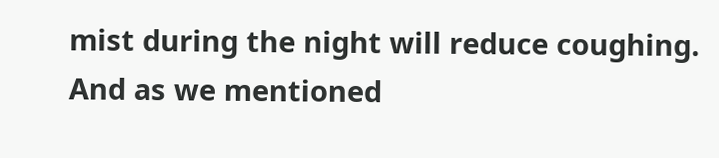mist during the night will reduce coughing. And as we mentioned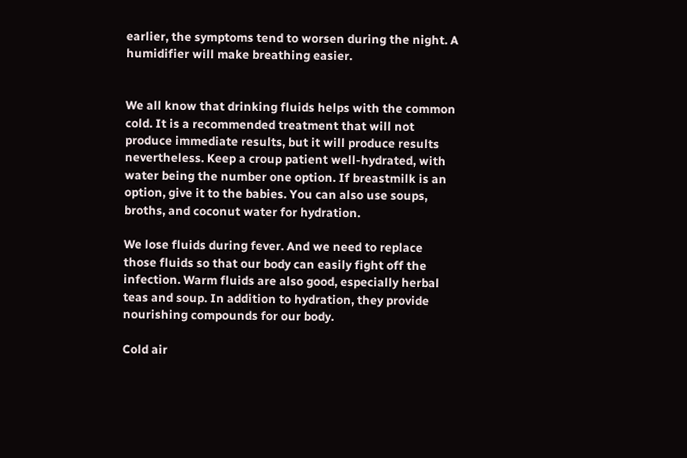earlier, the symptoms tend to worsen during the night. A humidifier will make breathing easier.


We all know that drinking fluids helps with the common cold. It is a recommended treatment that will not produce immediate results, but it will produce results nevertheless. Keep a croup patient well-hydrated, with water being the number one option. If breastmilk is an option, give it to the babies. You can also use soups, broths, and coconut water for hydration.

We lose fluids during fever. And we need to replace those fluids so that our body can easily fight off the infection. Warm fluids are also good, especially herbal teas and soup. In addition to hydration, they provide nourishing compounds for our body.

Cold air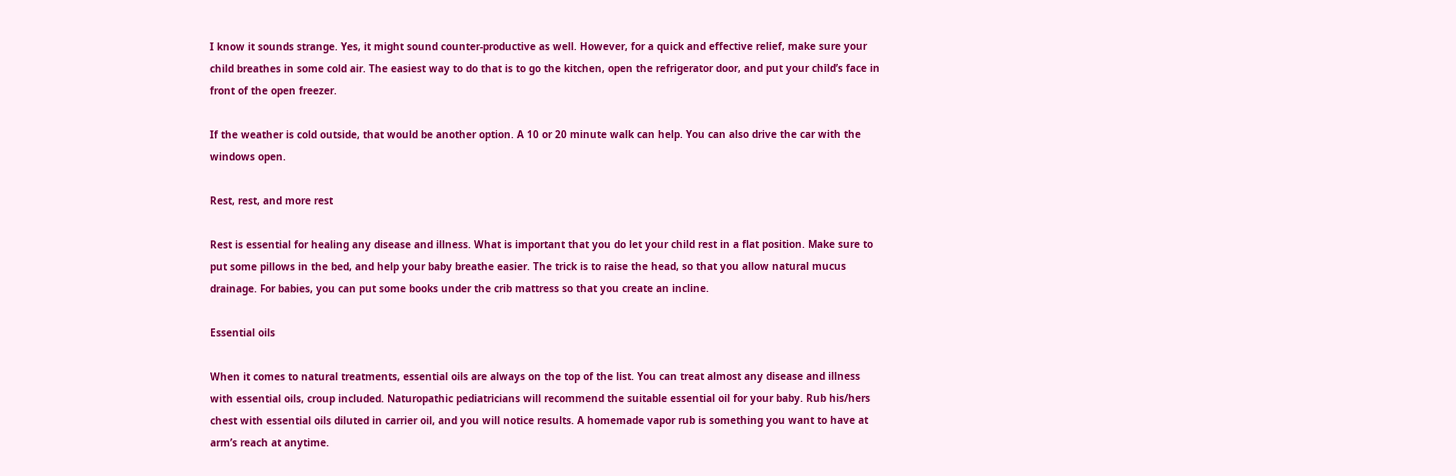I know it sounds strange. Yes, it might sound counter-productive as well. However, for a quick and effective relief, make sure your child breathes in some cold air. The easiest way to do that is to go the kitchen, open the refrigerator door, and put your child’s face in front of the open freezer.

If the weather is cold outside, that would be another option. A 10 or 20 minute walk can help. You can also drive the car with the windows open.

Rest, rest, and more rest

Rest is essential for healing any disease and illness. What is important that you do let your child rest in a flat position. Make sure to put some pillows in the bed, and help your baby breathe easier. The trick is to raise the head, so that you allow natural mucus drainage. For babies, you can put some books under the crib mattress so that you create an incline.

Essential oils

When it comes to natural treatments, essential oils are always on the top of the list. You can treat almost any disease and illness with essential oils, croup included. Naturopathic pediatricians will recommend the suitable essential oil for your baby. Rub his/hers chest with essential oils diluted in carrier oil, and you will notice results. A homemade vapor rub is something you want to have at arm’s reach at anytime.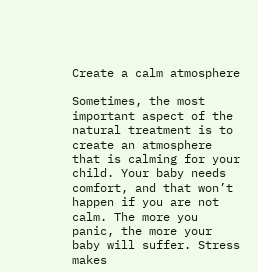Create a calm atmosphere

Sometimes, the most important aspect of the natural treatment is to create an atmosphere that is calming for your child. Your baby needs comfort, and that won’t happen if you are not calm. The more you panic, the more your baby will suffer. Stress makes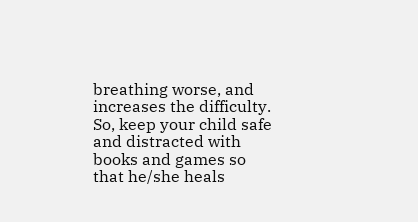breathing worse, and increases the difficulty. So, keep your child safe and distracted with books and games so that he/she heals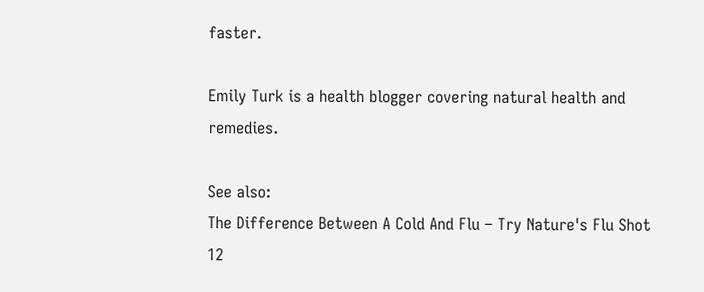faster.

Emily Turk is a health blogger covering natural health and remedies.

See also:
The Difference Between A Cold And Flu – Try Nature's Flu Shot
12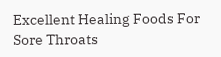Excellent Healing Foods For Sore Throats